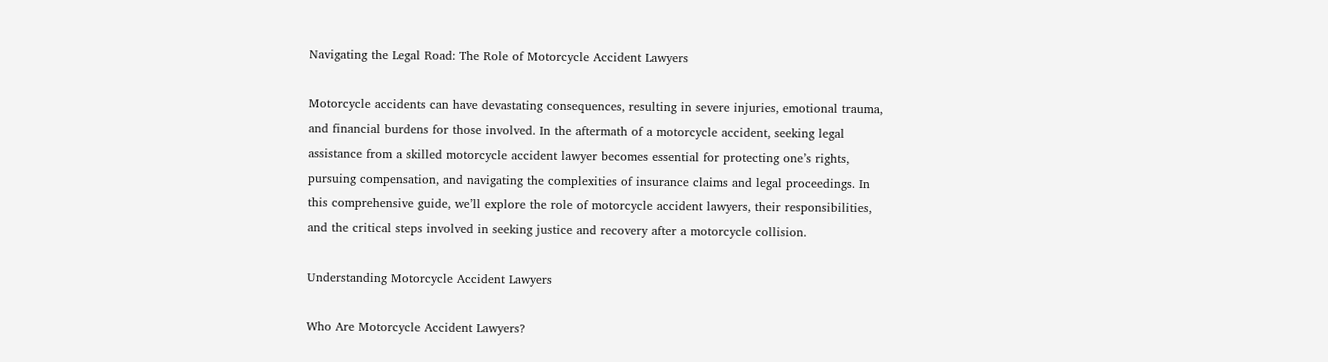Navigating the Legal Road: The Role of Motorcycle Accident Lawyers

Motorcycle accidents can have devastating consequences, resulting in severe injuries, emotional trauma, and financial burdens for those involved. In the aftermath of a motorcycle accident, seeking legal assistance from a skilled motorcycle accident lawyer becomes essential for protecting one’s rights, pursuing compensation, and navigating the complexities of insurance claims and legal proceedings. In this comprehensive guide, we’ll explore the role of motorcycle accident lawyers, their responsibilities, and the critical steps involved in seeking justice and recovery after a motorcycle collision.

Understanding Motorcycle Accident Lawyers

Who Are Motorcycle Accident Lawyers?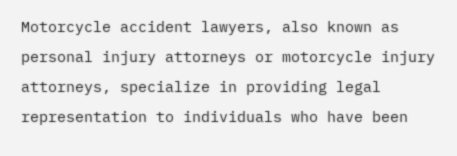Motorcycle accident lawyers, also known as personal injury attorneys or motorcycle injury attorneys, specialize in providing legal representation to individuals who have been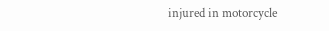injured in motorcycle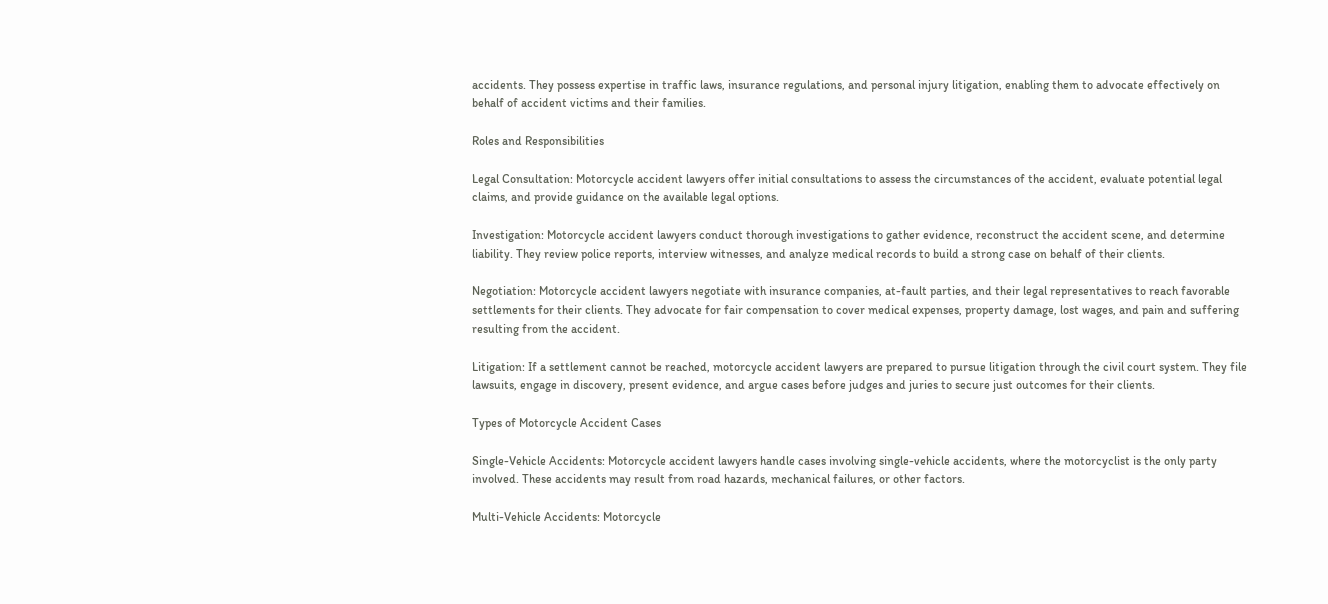accidents. They possess expertise in traffic laws, insurance regulations, and personal injury litigation, enabling them to advocate effectively on behalf of accident victims and their families.

Roles and Responsibilities

Legal Consultation: Motorcycle accident lawyers offer initial consultations to assess the circumstances of the accident, evaluate potential legal claims, and provide guidance on the available legal options.

Investigation: Motorcycle accident lawyers conduct thorough investigations to gather evidence, reconstruct the accident scene, and determine liability. They review police reports, interview witnesses, and analyze medical records to build a strong case on behalf of their clients.

Negotiation: Motorcycle accident lawyers negotiate with insurance companies, at-fault parties, and their legal representatives to reach favorable settlements for their clients. They advocate for fair compensation to cover medical expenses, property damage, lost wages, and pain and suffering resulting from the accident.

Litigation: If a settlement cannot be reached, motorcycle accident lawyers are prepared to pursue litigation through the civil court system. They file lawsuits, engage in discovery, present evidence, and argue cases before judges and juries to secure just outcomes for their clients.

Types of Motorcycle Accident Cases

Single-Vehicle Accidents: Motorcycle accident lawyers handle cases involving single-vehicle accidents, where the motorcyclist is the only party involved. These accidents may result from road hazards, mechanical failures, or other factors.

Multi-Vehicle Accidents: Motorcycle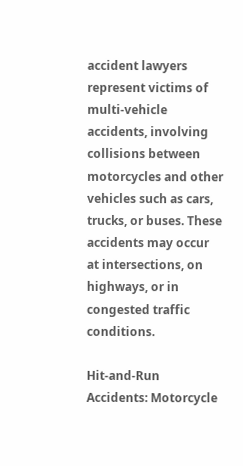accident lawyers represent victims of multi-vehicle accidents, involving collisions between motorcycles and other vehicles such as cars, trucks, or buses. These accidents may occur at intersections, on highways, or in congested traffic conditions.

Hit-and-Run Accidents: Motorcycle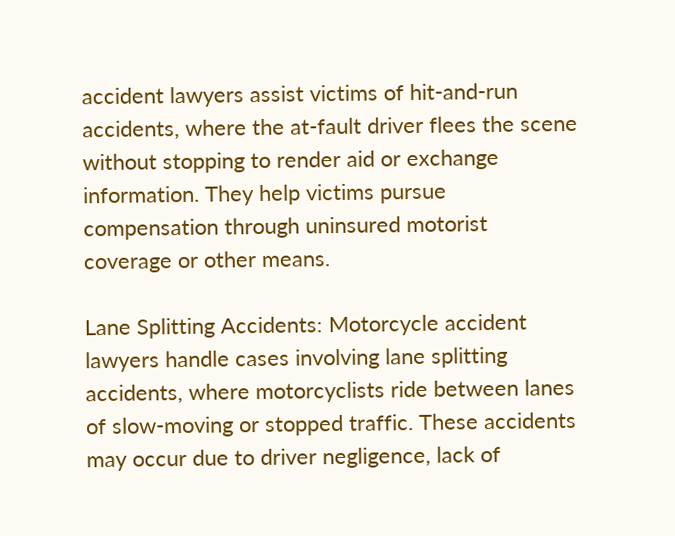accident lawyers assist victims of hit-and-run accidents, where the at-fault driver flees the scene without stopping to render aid or exchange information. They help victims pursue compensation through uninsured motorist coverage or other means.

Lane Splitting Accidents: Motorcycle accident lawyers handle cases involving lane splitting accidents, where motorcyclists ride between lanes of slow-moving or stopped traffic. These accidents may occur due to driver negligence, lack of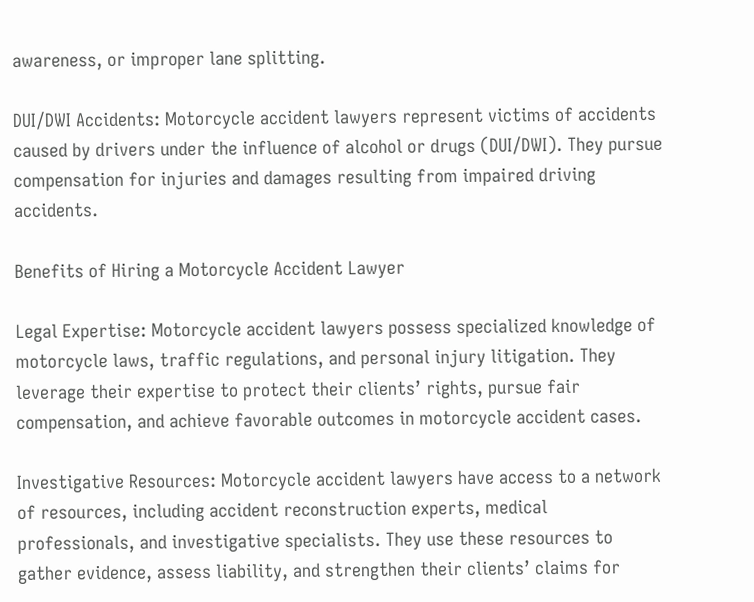awareness, or improper lane splitting.

DUI/DWI Accidents: Motorcycle accident lawyers represent victims of accidents caused by drivers under the influence of alcohol or drugs (DUI/DWI). They pursue compensation for injuries and damages resulting from impaired driving accidents.

Benefits of Hiring a Motorcycle Accident Lawyer

Legal Expertise: Motorcycle accident lawyers possess specialized knowledge of motorcycle laws, traffic regulations, and personal injury litigation. They leverage their expertise to protect their clients’ rights, pursue fair compensation, and achieve favorable outcomes in motorcycle accident cases.

Investigative Resources: Motorcycle accident lawyers have access to a network of resources, including accident reconstruction experts, medical professionals, and investigative specialists. They use these resources to gather evidence, assess liability, and strengthen their clients’ claims for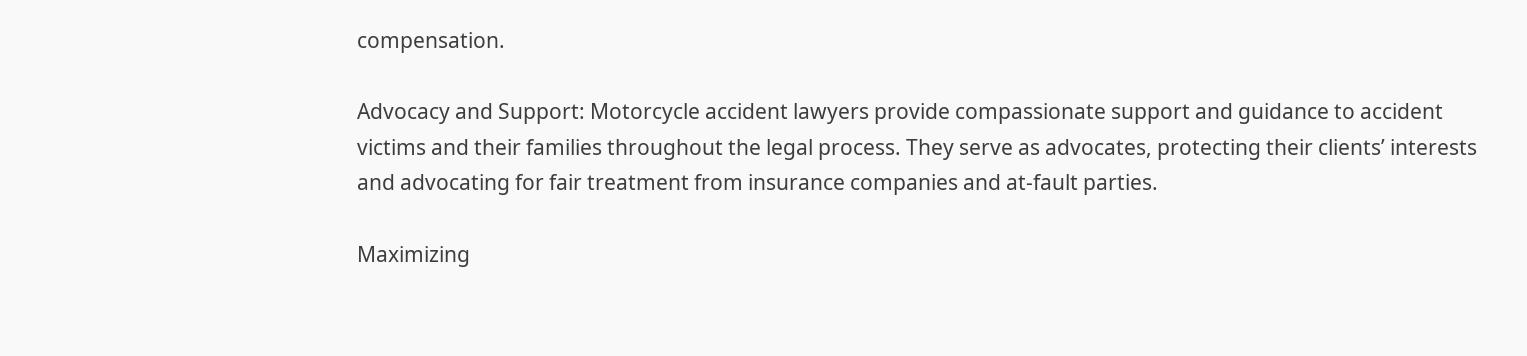compensation.

Advocacy and Support: Motorcycle accident lawyers provide compassionate support and guidance to accident victims and their families throughout the legal process. They serve as advocates, protecting their clients’ interests and advocating for fair treatment from insurance companies and at-fault parties.

Maximizing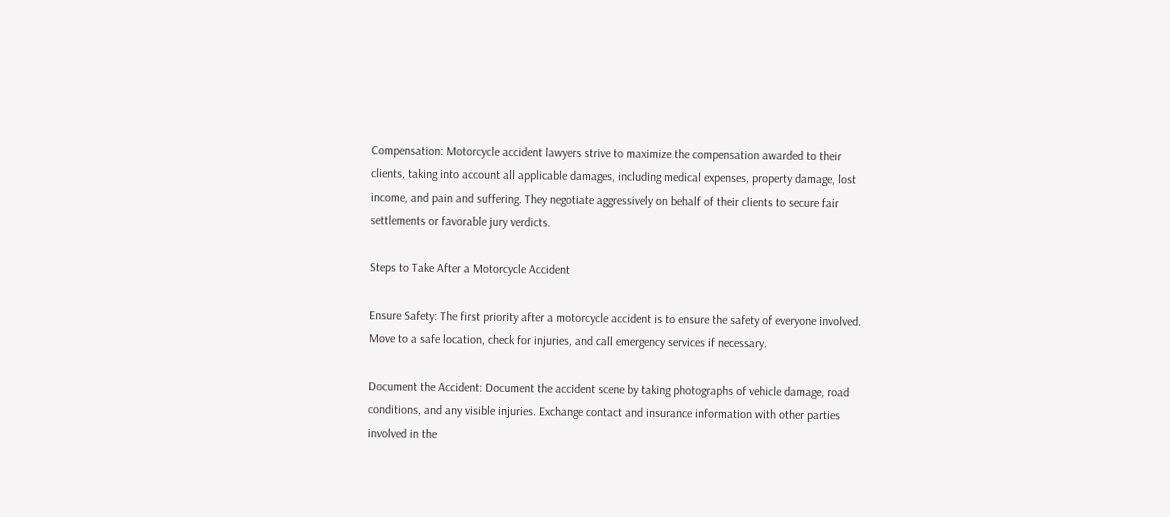Compensation: Motorcycle accident lawyers strive to maximize the compensation awarded to their clients, taking into account all applicable damages, including medical expenses, property damage, lost income, and pain and suffering. They negotiate aggressively on behalf of their clients to secure fair settlements or favorable jury verdicts.

Steps to Take After a Motorcycle Accident

Ensure Safety: The first priority after a motorcycle accident is to ensure the safety of everyone involved. Move to a safe location, check for injuries, and call emergency services if necessary.

Document the Accident: Document the accident scene by taking photographs of vehicle damage, road conditions, and any visible injuries. Exchange contact and insurance information with other parties involved in the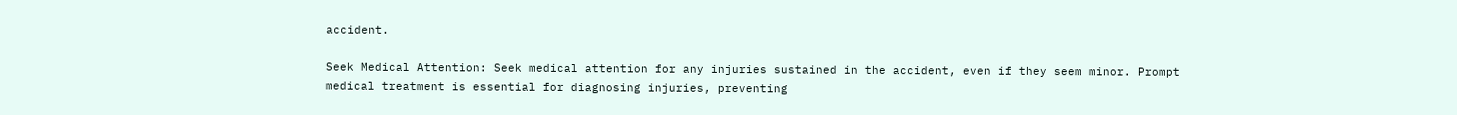accident.

Seek Medical Attention: Seek medical attention for any injuries sustained in the accident, even if they seem minor. Prompt medical treatment is essential for diagnosing injuries, preventing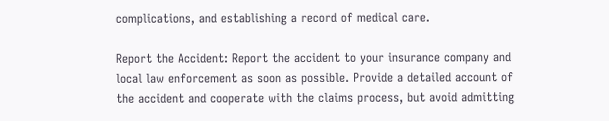complications, and establishing a record of medical care.

Report the Accident: Report the accident to your insurance company and local law enforcement as soon as possible. Provide a detailed account of the accident and cooperate with the claims process, but avoid admitting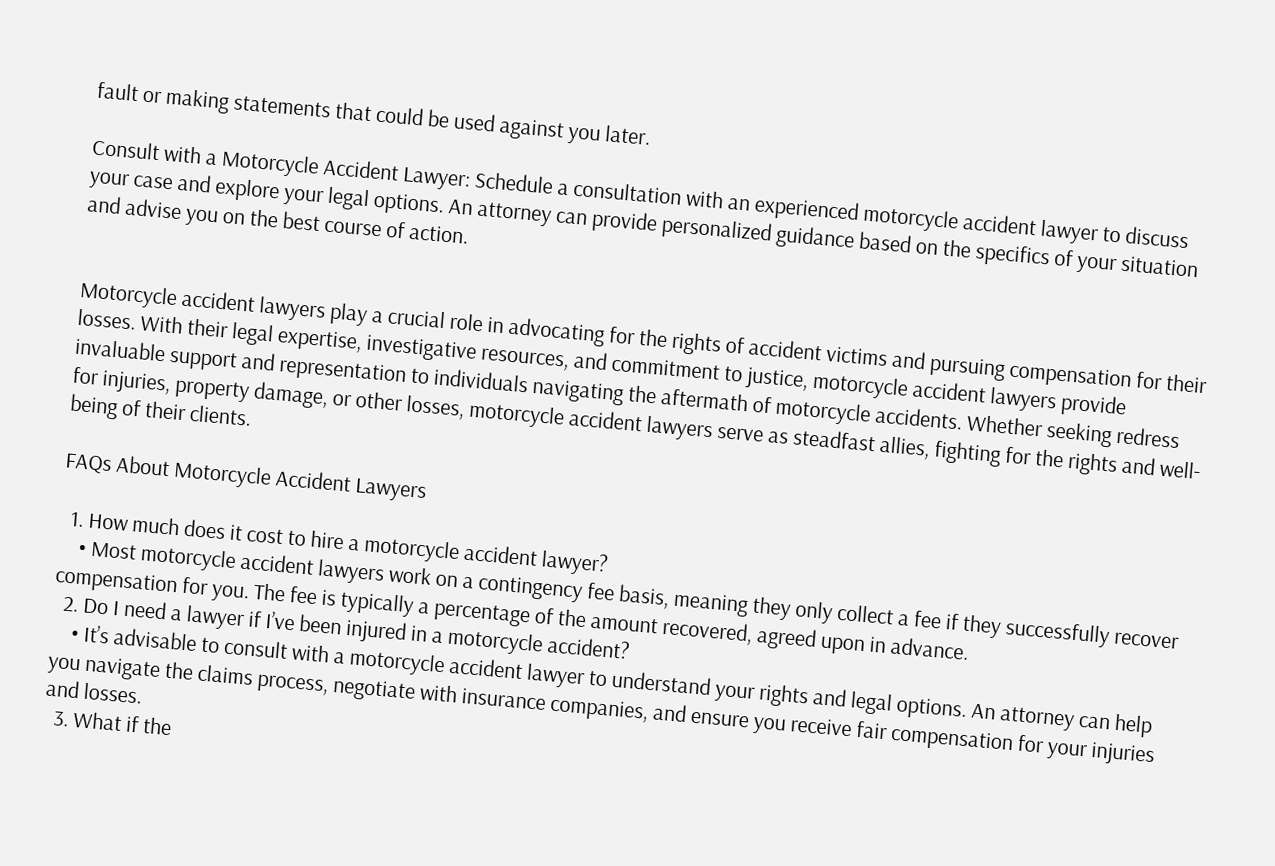fault or making statements that could be used against you later.

Consult with a Motorcycle Accident Lawyer: Schedule a consultation with an experienced motorcycle accident lawyer to discuss your case and explore your legal options. An attorney can provide personalized guidance based on the specifics of your situation and advise you on the best course of action.


Motorcycle accident lawyers play a crucial role in advocating for the rights of accident victims and pursuing compensation for their losses. With their legal expertise, investigative resources, and commitment to justice, motorcycle accident lawyers provide invaluable support and representation to individuals navigating the aftermath of motorcycle accidents. Whether seeking redress for injuries, property damage, or other losses, motorcycle accident lawyers serve as steadfast allies, fighting for the rights and well-being of their clients.

FAQs About Motorcycle Accident Lawyers

  1. How much does it cost to hire a motorcycle accident lawyer?
    • Most motorcycle accident lawyers work on a contingency fee basis, meaning they only collect a fee if they successfully recover compensation for you. The fee is typically a percentage of the amount recovered, agreed upon in advance.
  2. Do I need a lawyer if I’ve been injured in a motorcycle accident?
    • It’s advisable to consult with a motorcycle accident lawyer to understand your rights and legal options. An attorney can help you navigate the claims process, negotiate with insurance companies, and ensure you receive fair compensation for your injuries and losses.
  3. What if the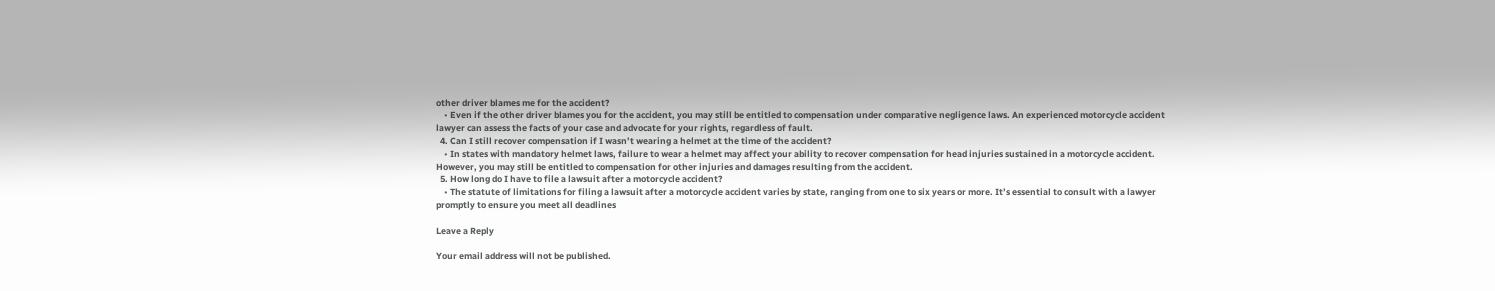other driver blames me for the accident?
    • Even if the other driver blames you for the accident, you may still be entitled to compensation under comparative negligence laws. An experienced motorcycle accident lawyer can assess the facts of your case and advocate for your rights, regardless of fault.
  4. Can I still recover compensation if I wasn’t wearing a helmet at the time of the accident?
    • In states with mandatory helmet laws, failure to wear a helmet may affect your ability to recover compensation for head injuries sustained in a motorcycle accident. However, you may still be entitled to compensation for other injuries and damages resulting from the accident.
  5. How long do I have to file a lawsuit after a motorcycle accident?
    • The statute of limitations for filing a lawsuit after a motorcycle accident varies by state, ranging from one to six years or more. It’s essential to consult with a lawyer promptly to ensure you meet all deadlines

Leave a Reply

Your email address will not be published.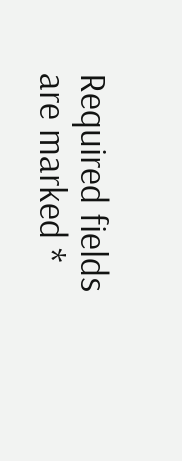Required fields are marked *